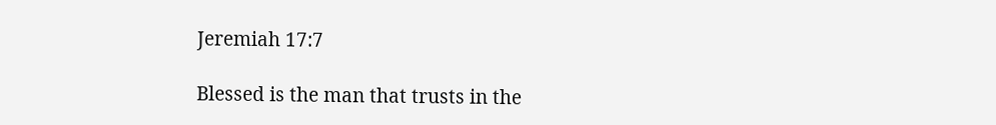Jeremiah 17:7

Blessed is the man that trusts in the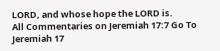LORD, and whose hope the LORD is.
All Commentaries on Jeremiah 17:7 Go To Jeremiah 17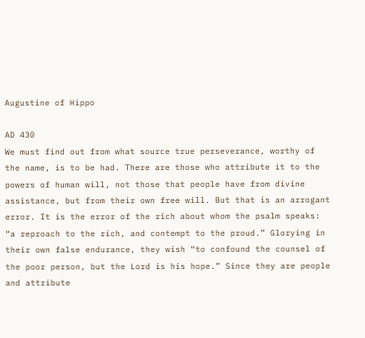Augustine of Hippo

AD 430
We must find out from what source true perseverance, worthy of the name, is to be had. There are those who attribute it to the powers of human will, not those that people have from divine assistance, but from their own free will. But that is an arrogant error. It is the error of the rich about whom the psalm speaks: “a reproach to the rich, and contempt to the proud.” Glorying in their own false endurance, they wish “to confound the counsel of the poor person, but the Lord is his hope.” Since they are people and attribute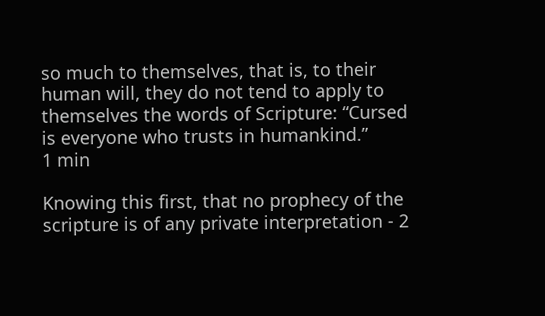so much to themselves, that is, to their human will, they do not tend to apply to themselves the words of Scripture: “Cursed is everyone who trusts in humankind.”
1 min

Knowing this first, that no prophecy of the scripture is of any private interpretation - 2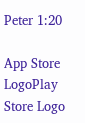Peter 1:20

App Store LogoPlay Store Logo